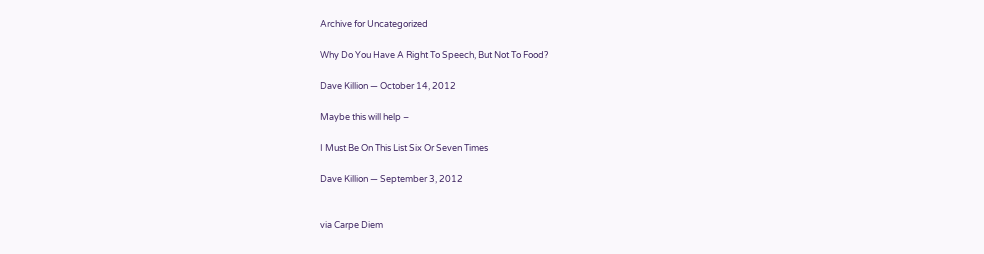Archive for Uncategorized

Why Do You Have A Right To Speech, But Not To Food?

Dave Killion — October 14, 2012

Maybe this will help –

I Must Be On This List Six Or Seven Times

Dave Killion — September 3, 2012


via Carpe Diem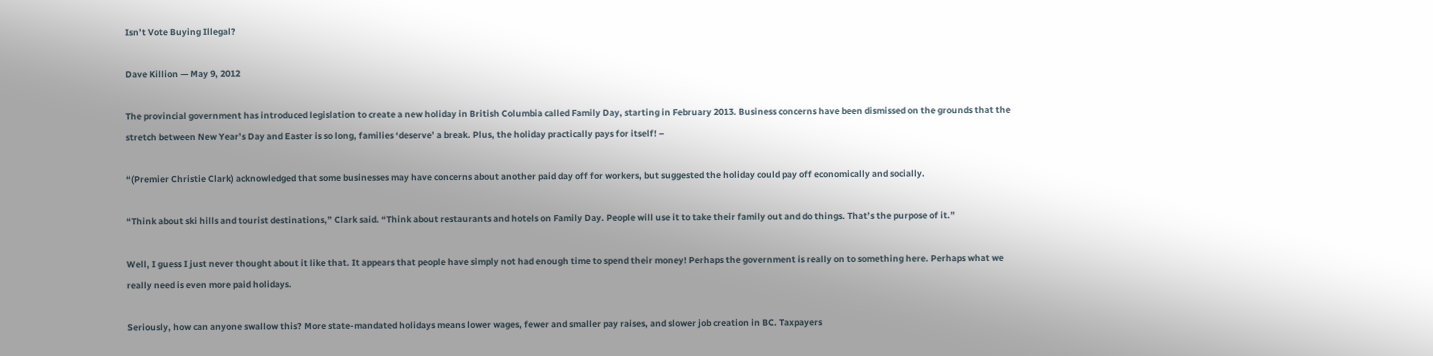Isn’t Vote Buying Illegal?

Dave Killion — May 9, 2012

The provincial government has introduced legislation to create a new holiday in British Columbia called Family Day, starting in February 2013. Business concerns have been dismissed on the grounds that the stretch between New Year’s Day and Easter is so long, families ‘deserve’ a break. Plus, the holiday practically pays for itself! –

“(Premier Christie Clark) acknowledged that some businesses may have concerns about another paid day off for workers, but suggested the holiday could pay off economically and socially.

“Think about ski hills and tourist destinations,” Clark said. “Think about restaurants and hotels on Family Day. People will use it to take their family out and do things. That’s the purpose of it.”

Well, I guess I just never thought about it like that. It appears that people have simply not had enough time to spend their money! Perhaps the government is really on to something here. Perhaps what we really need is even more paid holidays.

Seriously, how can anyone swallow this? More state-mandated holidays means lower wages, fewer and smaller pay raises, and slower job creation in BC. Taxpayers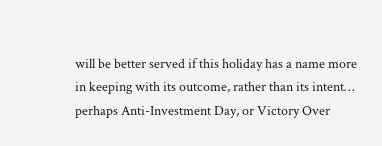will be better served if this holiday has a name more in keeping with its outcome, rather than its intent… perhaps Anti-Investment Day, or Victory Over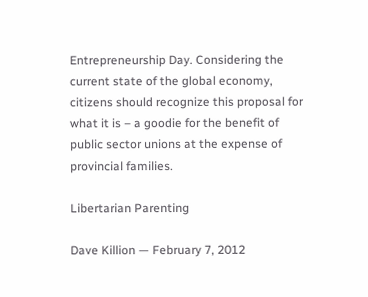Entrepreneurship Day. Considering the current state of the global economy, citizens should recognize this proposal for what it is – a goodie for the benefit of public sector unions at the expense of provincial families.

Libertarian Parenting

Dave Killion — February 7, 2012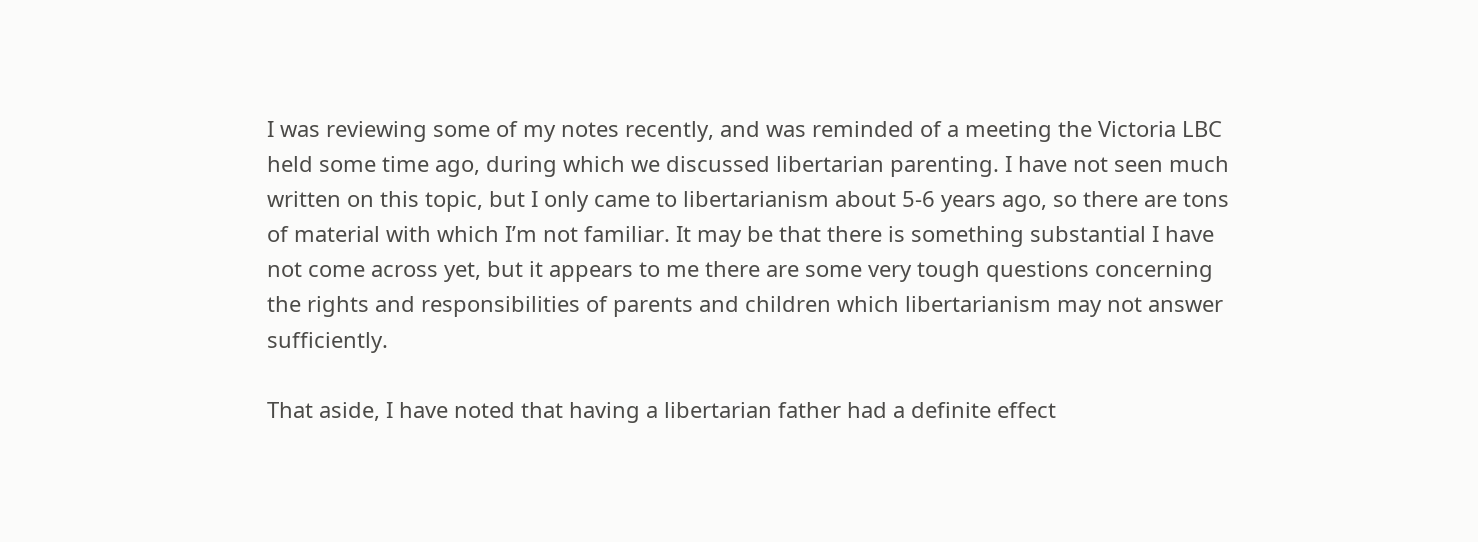I was reviewing some of my notes recently, and was reminded of a meeting the Victoria LBC held some time ago, during which we discussed libertarian parenting. I have not seen much written on this topic, but I only came to libertarianism about 5-6 years ago, so there are tons of material with which I’m not familiar. It may be that there is something substantial I have not come across yet, but it appears to me there are some very tough questions concerning the rights and responsibilities of parents and children which libertarianism may not answer sufficiently.

That aside, I have noted that having a libertarian father had a definite effect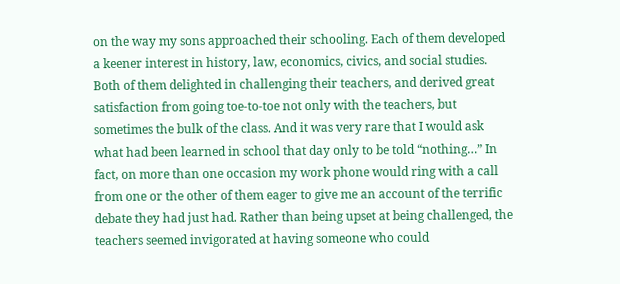on the way my sons approached their schooling. Each of them developed a keener interest in history, law, economics, civics, and social studies. Both of them delighted in challenging their teachers, and derived great satisfaction from going toe-to-toe not only with the teachers, but sometimes the bulk of the class. And it was very rare that I would ask what had been learned in school that day only to be told “nothing…” In fact, on more than one occasion my work phone would ring with a call from one or the other of them eager to give me an account of the terrific debate they had just had. Rather than being upset at being challenged, the teachers seemed invigorated at having someone who could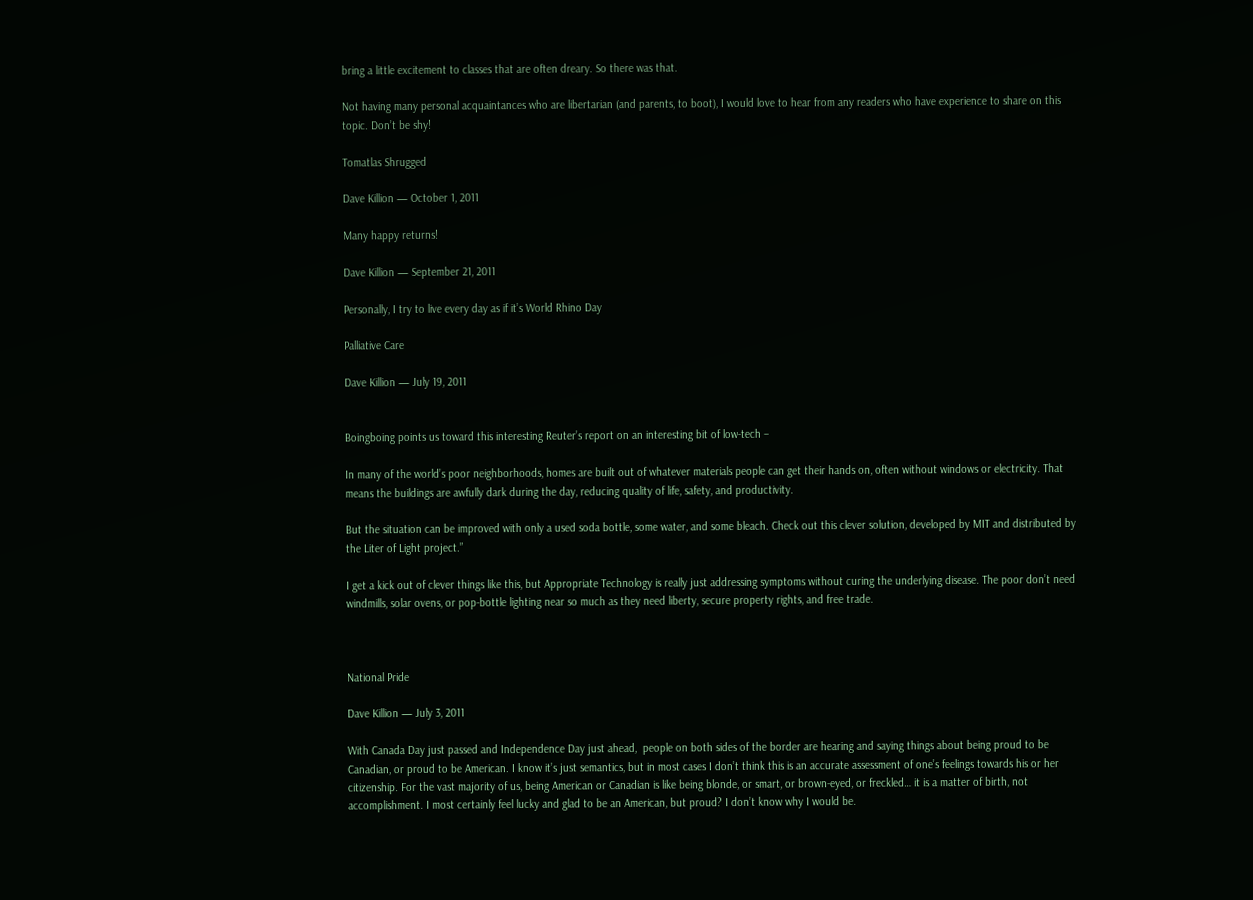bring a little excitement to classes that are often dreary. So there was that.

Not having many personal acquaintances who are libertarian (and parents, to boot), I would love to hear from any readers who have experience to share on this topic. Don’t be shy!

Tomatlas Shrugged

Dave Killion — October 1, 2011

Many happy returns!

Dave Killion — September 21, 2011

Personally, I try to live every day as if it’s World Rhino Day

Palliative Care

Dave Killion — July 19, 2011


Boingboing points us toward this interesting Reuter’s report on an interesting bit of low-tech –

In many of the world’s poor neighborhoods, homes are built out of whatever materials people can get their hands on, often without windows or electricity. That means the buildings are awfully dark during the day, reducing quality of life, safety, and productivity.

But the situation can be improved with only a used soda bottle, some water, and some bleach. Check out this clever solution, developed by MIT and distributed by the Liter of Light project.”

I get a kick out of clever things like this, but Appropriate Technology is really just addressing symptoms without curing the underlying disease. The poor don’t need windmills, solar ovens, or pop-bottle lighting near so much as they need liberty, secure property rights, and free trade.



National Pride

Dave Killion — July 3, 2011

With Canada Day just passed and Independence Day just ahead,  people on both sides of the border are hearing and saying things about being proud to be Canadian, or proud to be American. I know it’s just semantics, but in most cases I don’t think this is an accurate assessment of one’s feelings towards his or her citizenship. For the vast majority of us, being American or Canadian is like being blonde, or smart, or brown-eyed, or freckled… it is a matter of birth, not accomplishment. I most certainly feel lucky and glad to be an American, but proud? I don’t know why I would be.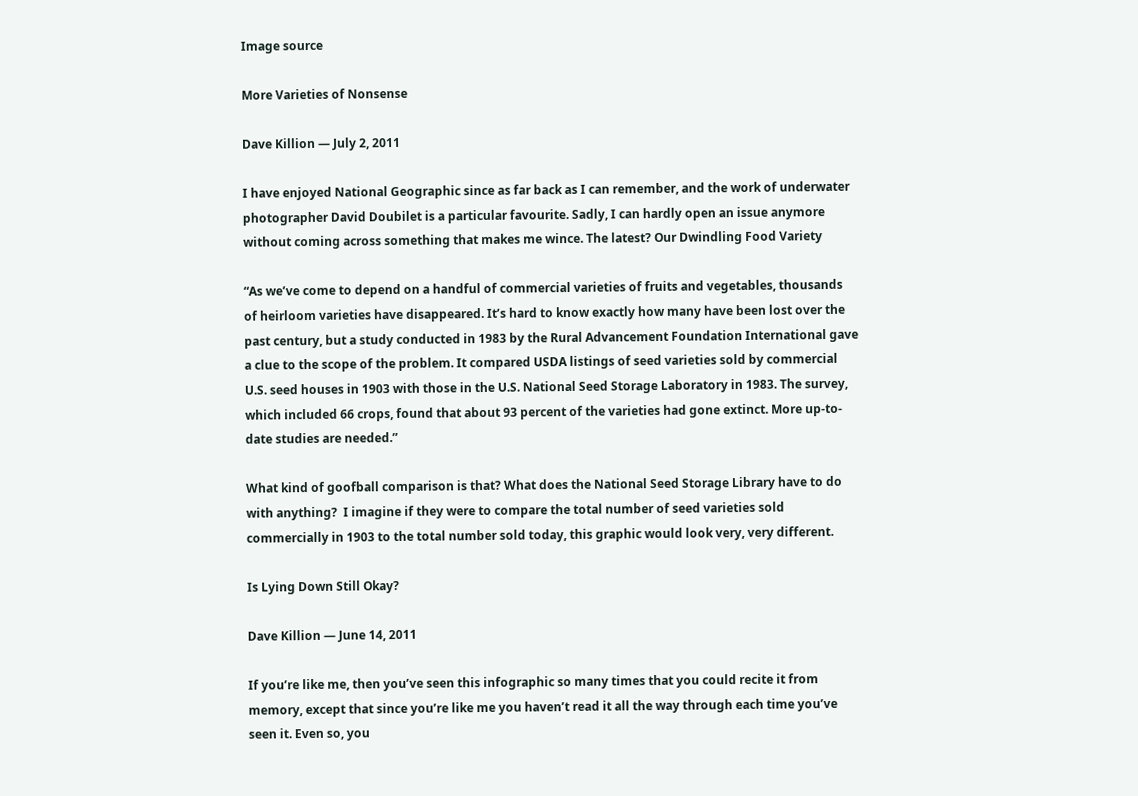Image source

More Varieties of Nonsense

Dave Killion — July 2, 2011

I have enjoyed National Geographic since as far back as I can remember, and the work of underwater photographer David Doubilet is a particular favourite. Sadly, I can hardly open an issue anymore without coming across something that makes me wince. The latest? Our Dwindling Food Variety

“As we’ve come to depend on a handful of commercial varieties of fruits and vegetables, thousands of heirloom varieties have disappeared. It’s hard to know exactly how many have been lost over the past century, but a study conducted in 1983 by the Rural Advancement Foundation International gave a clue to the scope of the problem. It compared USDA listings of seed varieties sold by commercial U.S. seed houses in 1903 with those in the U.S. National Seed Storage Laboratory in 1983. The survey, which included 66 crops, found that about 93 percent of the varieties had gone extinct. More up-to-date studies are needed.”

What kind of goofball comparison is that? What does the National Seed Storage Library have to do with anything?  I imagine if they were to compare the total number of seed varieties sold commercially in 1903 to the total number sold today, this graphic would look very, very different.

Is Lying Down Still Okay?

Dave Killion — June 14, 2011

If you’re like me, then you’ve seen this infographic so many times that you could recite it from memory, except that since you’re like me you haven’t read it all the way through each time you’ve seen it. Even so, you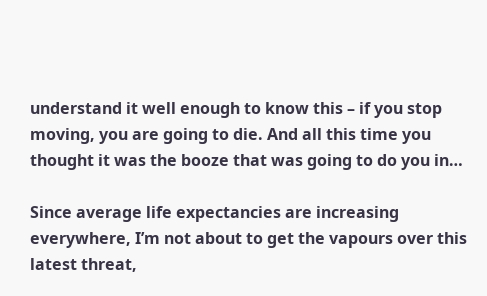understand it well enough to know this – if you stop moving, you are going to die. And all this time you thought it was the booze that was going to do you in…

Since average life expectancies are increasing everywhere, I’m not about to get the vapours over this latest threat,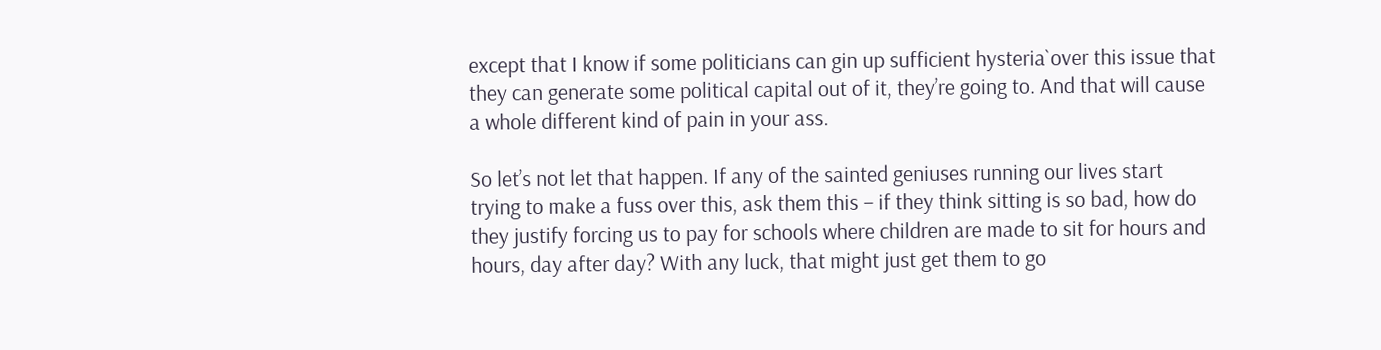except that I know if some politicians can gin up sufficient hysteria`over this issue that they can generate some political capital out of it, they’re going to. And that will cause a whole different kind of pain in your ass.

So let’s not let that happen. If any of the sainted geniuses running our lives start trying to make a fuss over this, ask them this – if they think sitting is so bad, how do they justify forcing us to pay for schools where children are made to sit for hours and hours, day after day? With any luck, that might just get them to go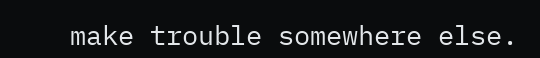make trouble somewhere else.